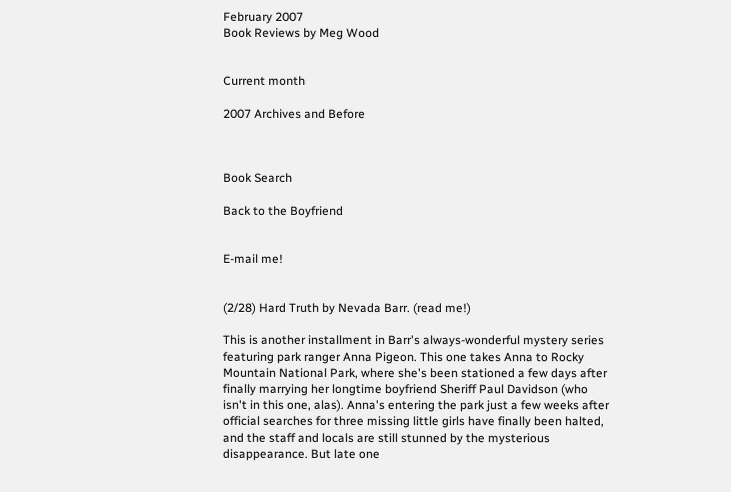February 2007
Book Reviews by Meg Wood


Current month

2007 Archives and Before



Book Search

Back to the Boyfriend


E-mail me!


(2/28) Hard Truth by Nevada Barr. (read me!)

This is another installment in Barr's always-wonderful mystery series featuring park ranger Anna Pigeon. This one takes Anna to Rocky Mountain National Park, where she's been stationed a few days after finally marrying her longtime boyfriend Sheriff Paul Davidson (who isn't in this one, alas). Anna's entering the park just a few weeks after official searches for three missing little girls have finally been halted, and the staff and locals are still stunned by the mysterious disappearance. But late one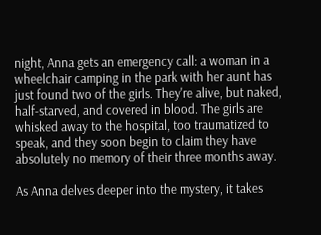night, Anna gets an emergency call: a woman in a wheelchair camping in the park with her aunt has just found two of the girls. They're alive, but naked, half-starved, and covered in blood. The girls are whisked away to the hospital, too traumatized to speak, and they soon begin to claim they have absolutely no memory of their three months away.

As Anna delves deeper into the mystery, it takes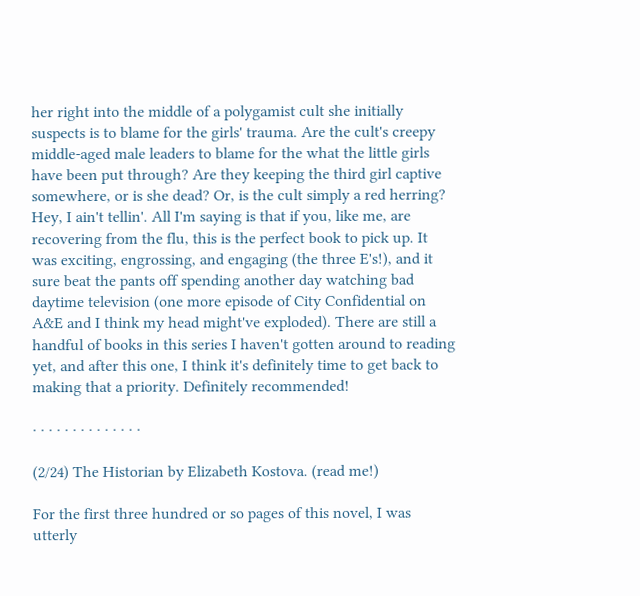her right into the middle of a polygamist cult she initially suspects is to blame for the girls' trauma. Are the cult's creepy middle-aged male leaders to blame for the what the little girls have been put through? Are they keeping the third girl captive somewhere, or is she dead? Or, is the cult simply a red herring? Hey, I ain't tellin'. All I'm saying is that if you, like me, are recovering from the flu, this is the perfect book to pick up. It was exciting, engrossing, and engaging (the three E's!), and it sure beat the pants off spending another day watching bad daytime television (one more episode of City Confidential on A&E and I think my head might've exploded). There are still a handful of books in this series I haven't gotten around to reading yet, and after this one, I think it's definitely time to get back to making that a priority. Definitely recommended!

· · · · · · · · · · · · · ·

(2/24) The Historian by Elizabeth Kostova. (read me!)

For the first three hundred or so pages of this novel, I was utterly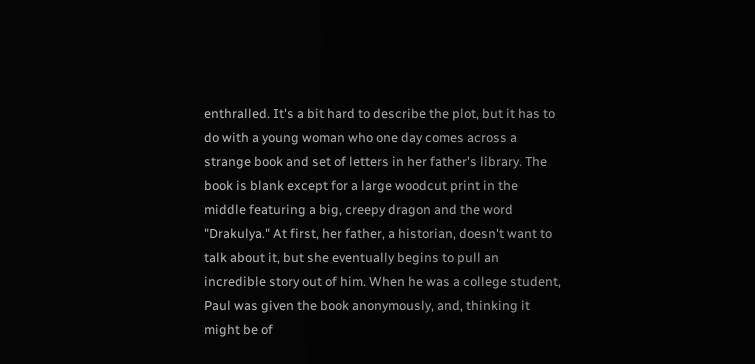enthralled. It's a bit hard to describe the plot, but it has to do with a young woman who one day comes across a strange book and set of letters in her father's library. The book is blank except for a large woodcut print in the middle featuring a big, creepy dragon and the word "Drakulya." At first, her father, a historian, doesn't want to talk about it, but she eventually begins to pull an incredible story out of him. When he was a college student, Paul was given the book anonymously, and, thinking it might be of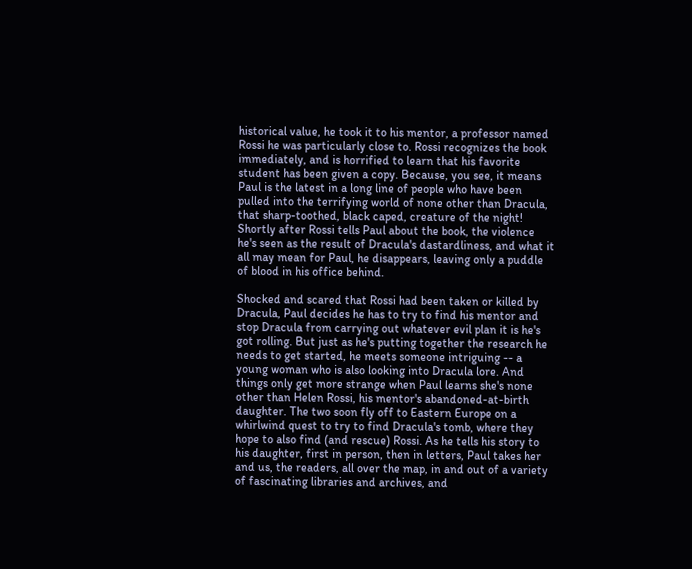historical value, he took it to his mentor, a professor named Rossi he was particularly close to. Rossi recognizes the book immediately, and is horrified to learn that his favorite student has been given a copy. Because, you see, it means Paul is the latest in a long line of people who have been pulled into the terrifying world of none other than Dracula, that sharp-toothed, black caped, creature of the night! Shortly after Rossi tells Paul about the book, the violence he's seen as the result of Dracula's dastardliness, and what it all may mean for Paul, he disappears, leaving only a puddle of blood in his office behind.

Shocked and scared that Rossi had been taken or killed by Dracula, Paul decides he has to try to find his mentor and stop Dracula from carrying out whatever evil plan it is he's got rolling. But just as he's putting together the research he needs to get started, he meets someone intriguing -- a young woman who is also looking into Dracula lore. And things only get more strange when Paul learns she's none other than Helen Rossi, his mentor's abandoned-at-birth daughter. The two soon fly off to Eastern Europe on a whirlwind quest to try to find Dracula's tomb, where they hope to also find (and rescue) Rossi. As he tells his story to his daughter, first in person, then in letters, Paul takes her and us, the readers, all over the map, in and out of a variety of fascinating libraries and archives, and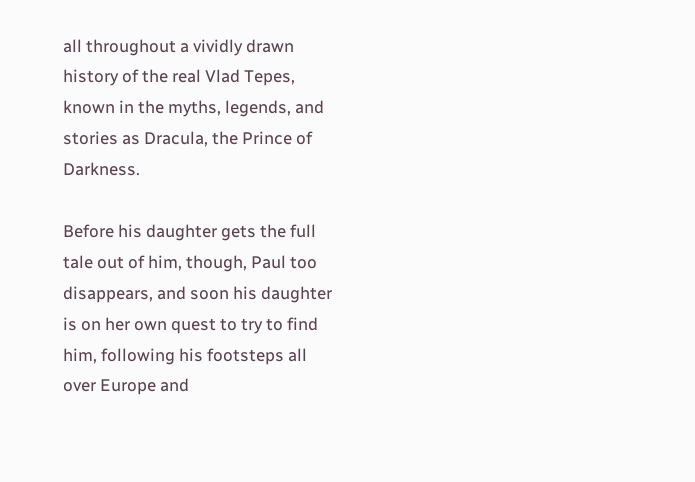all throughout a vividly drawn history of the real Vlad Tepes, known in the myths, legends, and stories as Dracula, the Prince of Darkness.

Before his daughter gets the full tale out of him, though, Paul too disappears, and soon his daughter is on her own quest to try to find him, following his footsteps all over Europe and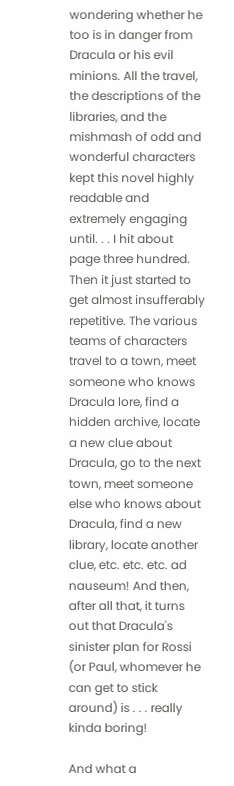wondering whether he too is in danger from Dracula or his evil minions. All the travel, the descriptions of the libraries, and the mishmash of odd and wonderful characters kept this novel highly readable and extremely engaging until. . . I hit about page three hundred. Then it just started to get almost insufferably repetitive. The various teams of characters travel to a town, meet someone who knows Dracula lore, find a hidden archive, locate a new clue about Dracula, go to the next town, meet someone else who knows about Dracula, find a new library, locate another clue, etc. etc. etc. ad nauseum! And then, after all that, it turns out that Dracula's sinister plan for Rossi (or Paul, whomever he can get to stick around) is . . . really kinda boring!

And what a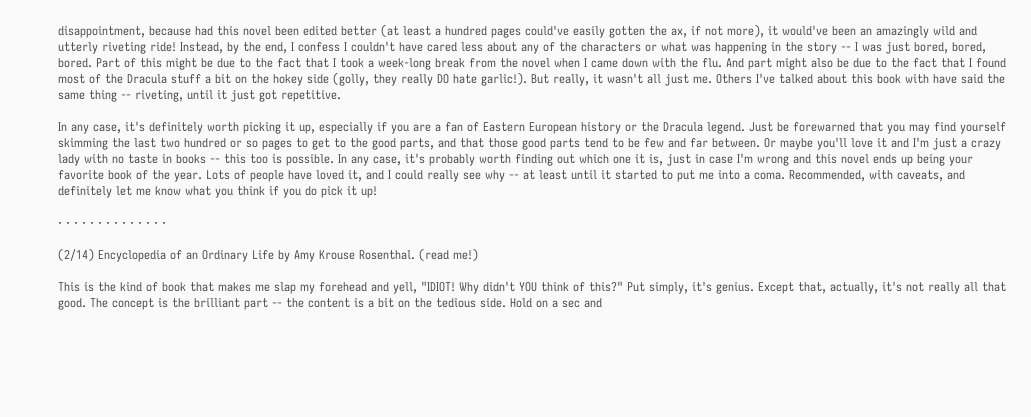disappointment, because had this novel been edited better (at least a hundred pages could've easily gotten the ax, if not more), it would've been an amazingly wild and utterly riveting ride! Instead, by the end, I confess I couldn't have cared less about any of the characters or what was happening in the story -- I was just bored, bored, bored. Part of this might be due to the fact that I took a week-long break from the novel when I came down with the flu. And part might also be due to the fact that I found most of the Dracula stuff a bit on the hokey side (golly, they really DO hate garlic!). But really, it wasn't all just me. Others I've talked about this book with have said the same thing -- riveting, until it just got repetitive.

In any case, it's definitely worth picking it up, especially if you are a fan of Eastern European history or the Dracula legend. Just be forewarned that you may find yourself skimming the last two hundred or so pages to get to the good parts, and that those good parts tend to be few and far between. Or maybe you'll love it and I'm just a crazy lady with no taste in books -- this too is possible. In any case, it's probably worth finding out which one it is, just in case I'm wrong and this novel ends up being your favorite book of the year. Lots of people have loved it, and I could really see why -- at least until it started to put me into a coma. Recommended, with caveats, and definitely let me know what you think if you do pick it up!

· · · · · · · · · · · · · ·

(2/14) Encyclopedia of an Ordinary Life by Amy Krouse Rosenthal. (read me!)

This is the kind of book that makes me slap my forehead and yell, "IDIOT! Why didn't YOU think of this?" Put simply, it's genius. Except that, actually, it's not really all that good. The concept is the brilliant part -- the content is a bit on the tedious side. Hold on a sec and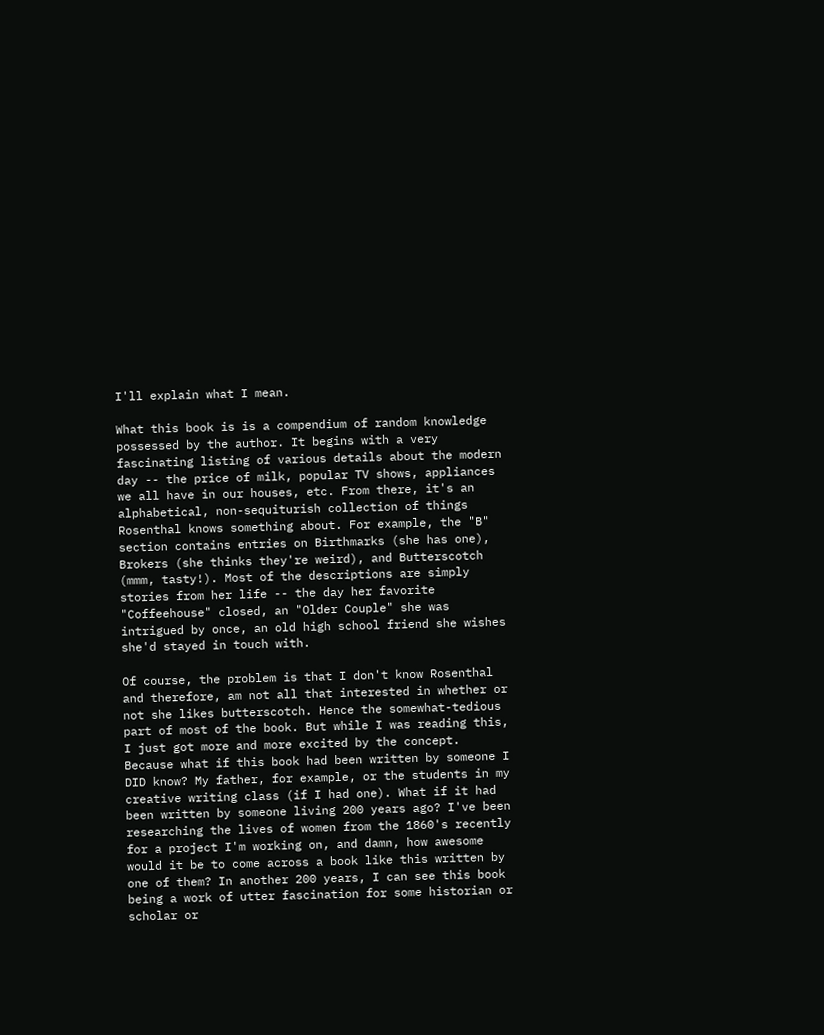I'll explain what I mean.

What this book is is a compendium of random knowledge possessed by the author. It begins with a very fascinating listing of various details about the modern day -- the price of milk, popular TV shows, appliances we all have in our houses, etc. From there, it's an alphabetical, non-sequiturish collection of things Rosenthal knows something about. For example, the "B" section contains entries on Birthmarks (she has one), Brokers (she thinks they're weird), and Butterscotch (mmm, tasty!). Most of the descriptions are simply stories from her life -- the day her favorite "Coffeehouse" closed, an "Older Couple" she was intrigued by once, an old high school friend she wishes she'd stayed in touch with.

Of course, the problem is that I don't know Rosenthal and therefore, am not all that interested in whether or not she likes butterscotch. Hence the somewhat-tedious part of most of the book. But while I was reading this, I just got more and more excited by the concept. Because what if this book had been written by someone I DID know? My father, for example, or the students in my creative writing class (if I had one). What if it had been written by someone living 200 years ago? I've been researching the lives of women from the 1860's recently for a project I'm working on, and damn, how awesome would it be to come across a book like this written by one of them? In another 200 years, I can see this book being a work of utter fascination for some historian or scholar or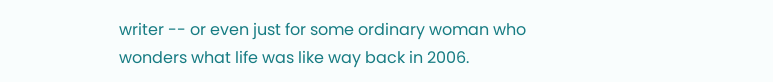writer -- or even just for some ordinary woman who wonders what life was like way back in 2006.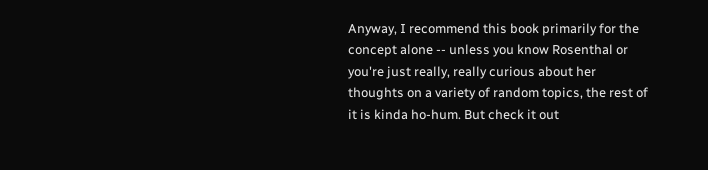Anyway, I recommend this book primarily for the concept alone -- unless you know Rosenthal or you're just really, really curious about her thoughts on a variety of random topics, the rest of it is kinda ho-hum. But check it out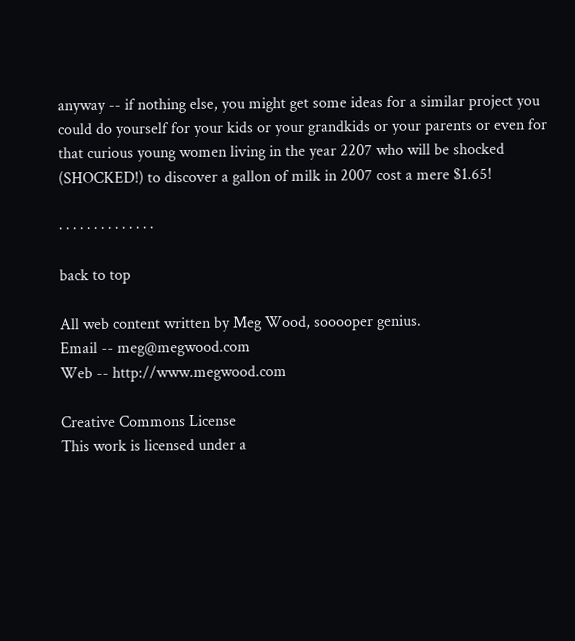anyway -- if nothing else, you might get some ideas for a similar project you could do yourself for your kids or your grandkids or your parents or even for that curious young women living in the year 2207 who will be shocked (SHOCKED!) to discover a gallon of milk in 2007 cost a mere $1.65!

· · · · · · · · · · · · · ·

back to top

All web content written by Meg Wood, sooooper genius.
Email -- meg@megwood.com
Web -- http://www.megwood.com

Creative Commons License
This work is licensed under a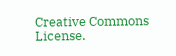Creative Commons License.